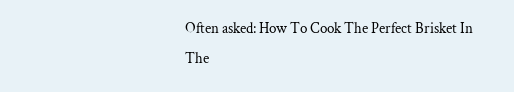Often asked: How To Cook The Perfect Brisket In The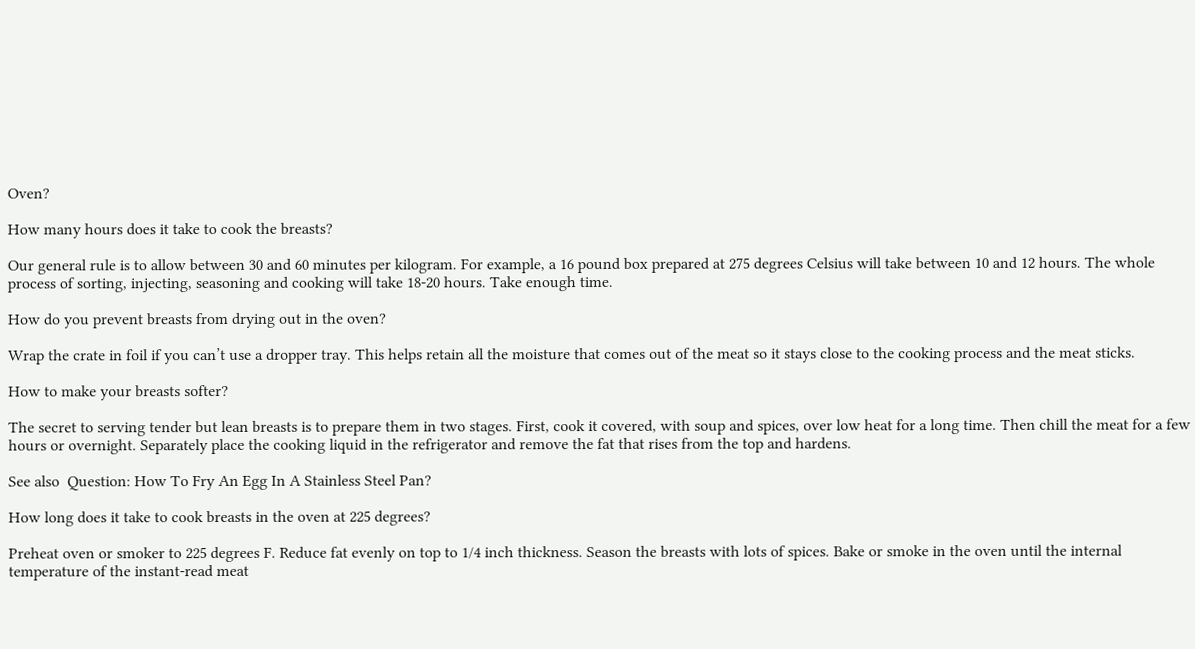Oven?

How many hours does it take to cook the breasts?

Our general rule is to allow between 30 and 60 minutes per kilogram. For example, a 16 pound box prepared at 275 degrees Celsius will take between 10 and 12 hours. The whole process of sorting, injecting, seasoning and cooking will take 18-20 hours. Take enough time.

How do you prevent breasts from drying out in the oven?

Wrap the crate in foil if you can’t use a dropper tray. This helps retain all the moisture that comes out of the meat so it stays close to the cooking process and the meat sticks.

How to make your breasts softer?

The secret to serving tender but lean breasts is to prepare them in two stages. First, cook it covered, with soup and spices, over low heat for a long time. Then chill the meat for a few hours or overnight. Separately place the cooking liquid in the refrigerator and remove the fat that rises from the top and hardens.

See also  Question: How To Fry An Egg In A Stainless Steel Pan?

How long does it take to cook breasts in the oven at 225 degrees?

Preheat oven or smoker to 225 degrees F. Reduce fat evenly on top to 1/4 inch thickness. Season the breasts with lots of spices. Bake or smoke in the oven until the internal temperature of the instant-read meat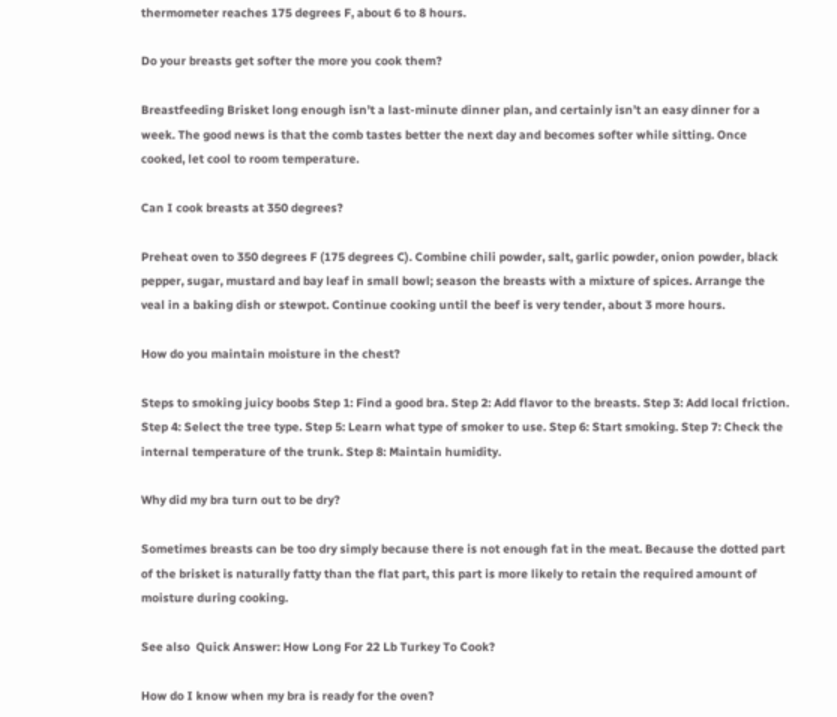thermometer reaches 175 degrees F, about 6 to 8 hours.

Do your breasts get softer the more you cook them?

Breastfeeding Brisket long enough isn’t a last-minute dinner plan, and certainly isn’t an easy dinner for a week. The good news is that the comb tastes better the next day and becomes softer while sitting. Once cooked, let cool to room temperature.

Can I cook breasts at 350 degrees?

Preheat oven to 350 degrees F (175 degrees C). Combine chili powder, salt, garlic powder, onion powder, black pepper, sugar, mustard and bay leaf in small bowl; season the breasts with a mixture of spices. Arrange the veal in a baking dish or stewpot. Continue cooking until the beef is very tender, about 3 more hours.

How do you maintain moisture in the chest?

Steps to smoking juicy boobs Step 1: Find a good bra. Step 2: Add flavor to the breasts. Step 3: Add local friction. Step 4: Select the tree type. Step 5: Learn what type of smoker to use. Step 6: Start smoking. Step 7: Check the internal temperature of the trunk. Step 8: Maintain humidity.

Why did my bra turn out to be dry?

Sometimes breasts can be too dry simply because there is not enough fat in the meat. Because the dotted part of the brisket is naturally fatty than the flat part, this part is more likely to retain the required amount of moisture during cooking.

See also  Quick Answer: How Long For 22 Lb Turkey To Cook?

How do I know when my bra is ready for the oven?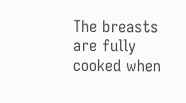The breasts are fully cooked when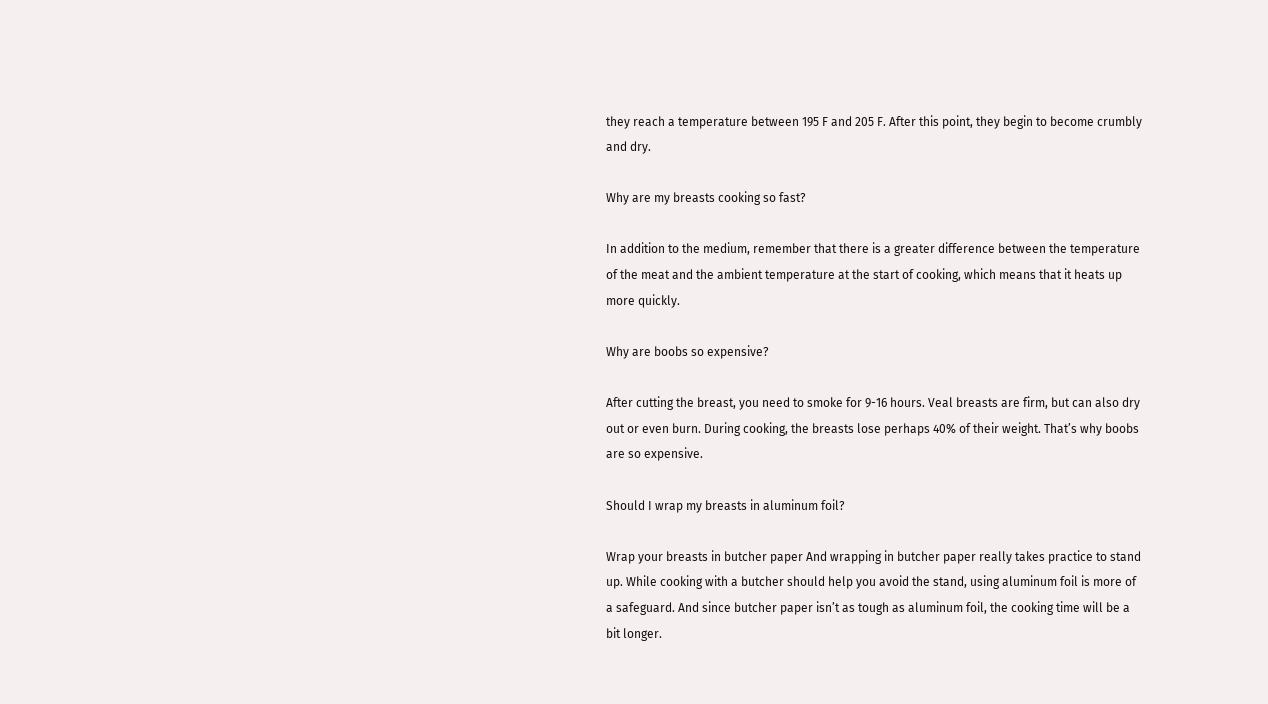they reach a temperature between 195 F and 205 F. After this point, they begin to become crumbly and dry.

Why are my breasts cooking so fast?

In addition to the medium, remember that there is a greater difference between the temperature of the meat and the ambient temperature at the start of cooking, which means that it heats up more quickly.

Why are boobs so expensive?

After cutting the breast, you need to smoke for 9-16 hours. Veal breasts are firm, but can also dry out or even burn. During cooking, the breasts lose perhaps 40% of their weight. That’s why boobs are so expensive.

Should I wrap my breasts in aluminum foil?

Wrap your breasts in butcher paper And wrapping in butcher paper really takes practice to stand up. While cooking with a butcher should help you avoid the stand, using aluminum foil is more of a safeguard. And since butcher paper isn’t as tough as aluminum foil, the cooking time will be a bit longer.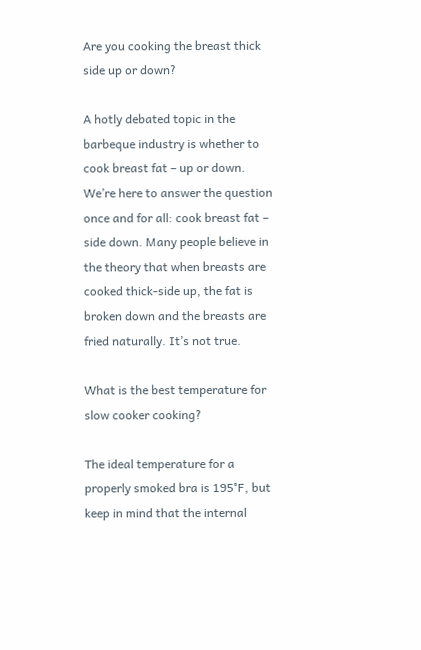Are you cooking the breast thick side up or down?

A hotly debated topic in the barbeque industry is whether to cook breast fat – up or down. We’re here to answer the question once and for all: cook breast fat – side down. Many people believe in the theory that when breasts are cooked thick-side up, the fat is broken down and the breasts are fried naturally. It’s not true.

What is the best temperature for slow cooker cooking?

The ideal temperature for a properly smoked bra is 195°F, but keep in mind that the internal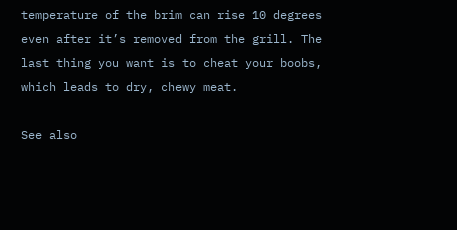temperature of the brim can rise 10 degrees even after it’s removed from the grill. The last thing you want is to cheat your boobs, which leads to dry, chewy meat.

See also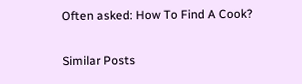Often asked: How To Find A Cook?

Similar Posts